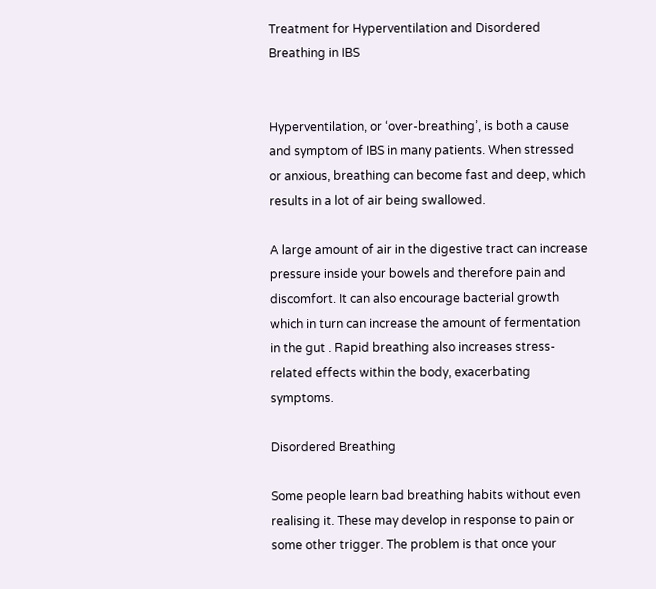Treatment for Hyperventilation and Disordered Breathing in IBS


Hyperventilation, or ‘over-breathing’, is both a cause and symptom of IBS in many patients. When stressed or anxious, breathing can become fast and deep, which results in a lot of air being swallowed.

A large amount of air in the digestive tract can increase pressure inside your bowels and therefore pain and discomfort. It can also encourage bacterial growth which in turn can increase the amount of fermentation in the gut . Rapid breathing also increases stress-related effects within the body, exacerbating symptoms.

Disordered Breathing

Some people learn bad breathing habits without even realising it. These may develop in response to pain or some other trigger. The problem is that once your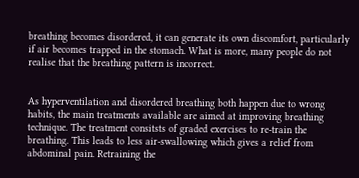breathing becomes disordered, it can generate its own discomfort, particularly if air becomes trapped in the stomach. What is more, many people do not realise that the breathing pattern is incorrect.


As hyperventilation and disordered breathing both happen due to wrong habits, the main treatments available are aimed at improving breathing technique. The treatment consitsts of graded exercises to re-train the breathing. This leads to less air-swallowing which gives a relief from abdominal pain. Retraining the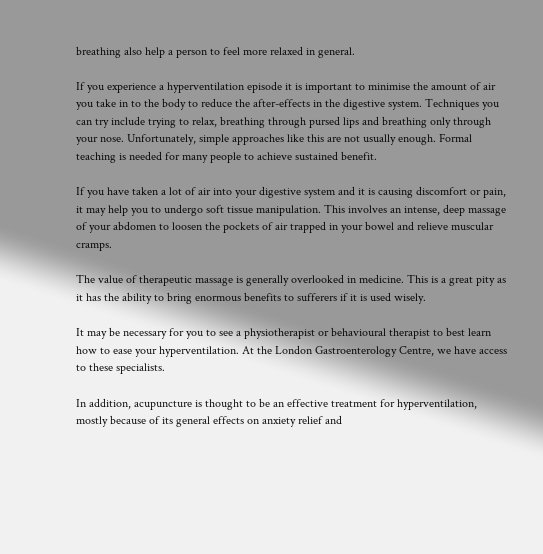breathing also help a person to feel more relaxed in general.

If you experience a hyperventilation episode it is important to minimise the amount of air you take in to the body to reduce the after-effects in the digestive system. Techniques you can try include trying to relax, breathing through pursed lips and breathing only through your nose. Unfortunately, simple approaches like this are not usually enough. Formal teaching is needed for many people to achieve sustained benefit.

If you have taken a lot of air into your digestive system and it is causing discomfort or pain, it may help you to undergo soft tissue manipulation. This involves an intense, deep massage of your abdomen to loosen the pockets of air trapped in your bowel and relieve muscular cramps.

The value of therapeutic massage is generally overlooked in medicine. This is a great pity as it has the ability to bring enormous benefits to sufferers if it is used wisely.

It may be necessary for you to see a physiotherapist or behavioural therapist to best learn how to ease your hyperventilation. At the London Gastroenterology Centre, we have access to these specialists.

In addition, acupuncture is thought to be an effective treatment for hyperventilation, mostly because of its general effects on anxiety relief and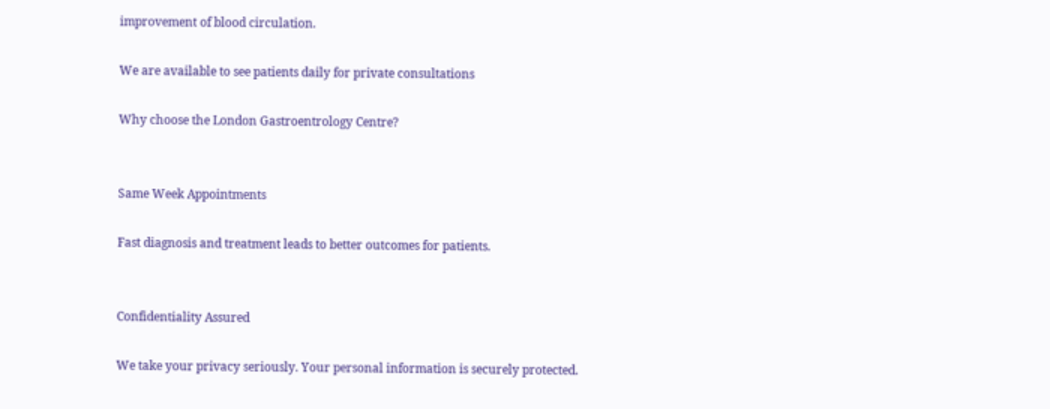improvement of blood circulation.

We are available to see patients daily for private consultations

Why choose the London Gastroentrology Centre?


Same Week Appointments

Fast diagnosis and treatment leads to better outcomes for patients.


Confidentiality Assured

We take your privacy seriously. Your personal information is securely protected.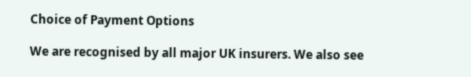Choice of Payment Options

We are recognised by all major UK insurers. We also see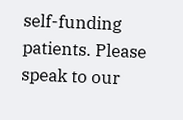self-funding patients. Please speak to our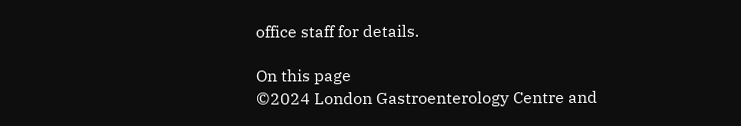office staff for details.

On this page
©2024 London Gastroenterology Centre and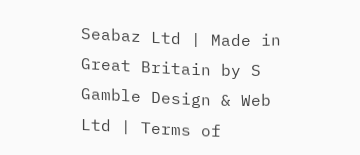Seabaz Ltd | Made in Great Britain by S Gamble Design & Web Ltd | Terms of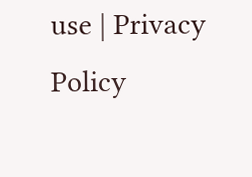use | Privacy Policy